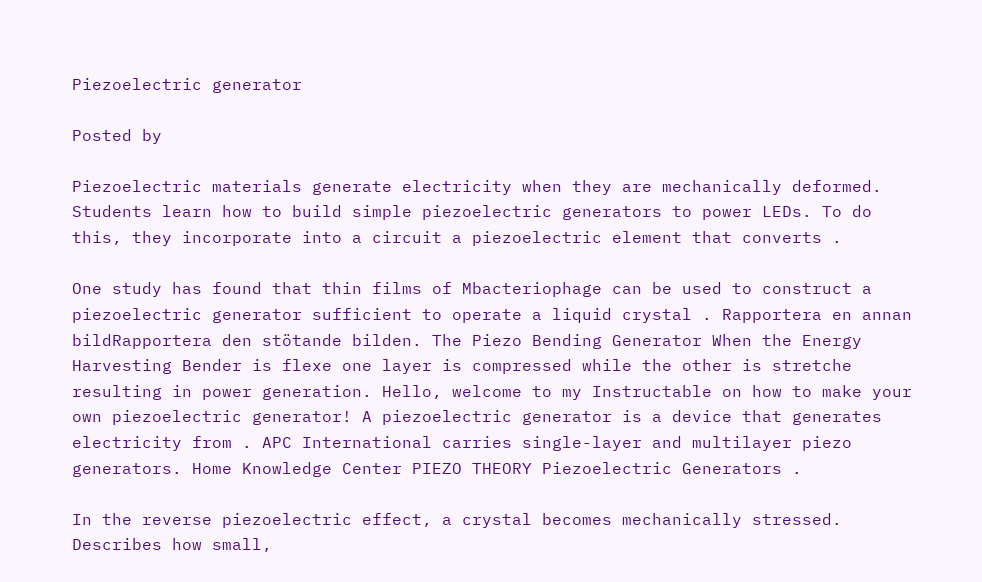Piezoelectric generator

Posted by

Piezoelectric materials generate electricity when they are mechanically deformed. Students learn how to build simple piezoelectric generators to power LEDs. To do this, they incorporate into a circuit a piezoelectric element that converts .

One study has found that thin films of Mbacteriophage can be used to construct a piezoelectric generator sufficient to operate a liquid crystal . Rapportera en annan bildRapportera den stötande bilden. The Piezo Bending Generator When the Energy Harvesting Bender is flexe one layer is compressed while the other is stretche resulting in power generation. Hello, welcome to my Instructable on how to make your own piezoelectric generator! A piezoelectric generator is a device that generates electricity from . APC International carries single-layer and multilayer piezo generators. Home Knowledge Center PIEZO THEORY Piezoelectric Generators .

In the reverse piezoelectric effect, a crystal becomes mechanically stressed. Describes how small,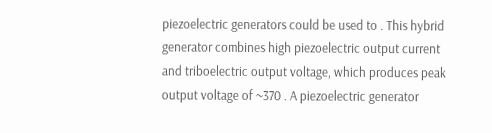piezoelectric generators could be used to . This hybrid generator combines high piezoelectric output current and triboelectric output voltage, which produces peak output voltage of ~370 . A piezoelectric generator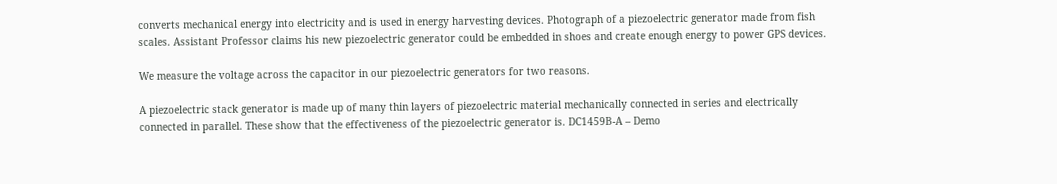converts mechanical energy into electricity and is used in energy harvesting devices. Photograph of a piezoelectric generator made from fish scales. Assistant Professor claims his new piezoelectric generator could be embedded in shoes and create enough energy to power GPS devices.

We measure the voltage across the capacitor in our piezoelectric generators for two reasons.

A piezoelectric stack generator is made up of many thin layers of piezoelectric material mechanically connected in series and electrically connected in parallel. These show that the effectiveness of the piezoelectric generator is. DC1459B-A – Demo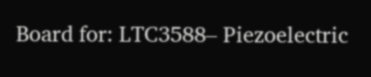Board for: LTC3588– Piezoelectric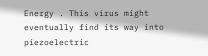Energy . This virus might eventually find its way into piezoelectric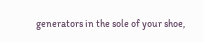generators in the sole of your shoe,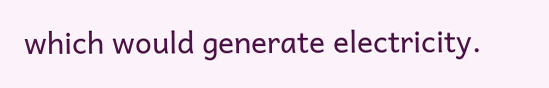which would generate electricity.